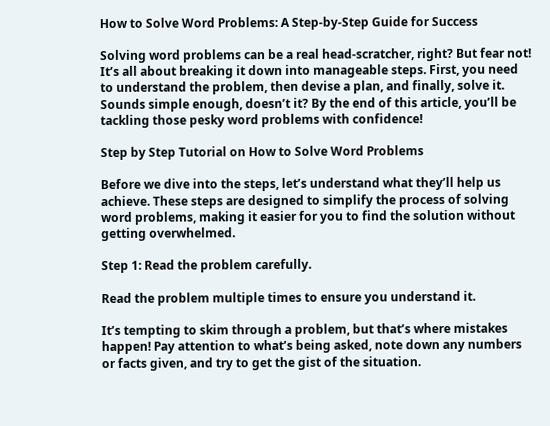How to Solve Word Problems: A Step-by-Step Guide for Success

Solving word problems can be a real head-scratcher, right? But fear not! It’s all about breaking it down into manageable steps. First, you need to understand the problem, then devise a plan, and finally, solve it. Sounds simple enough, doesn’t it? By the end of this article, you’ll be tackling those pesky word problems with confidence!

Step by Step Tutorial on How to Solve Word Problems

Before we dive into the steps, let’s understand what they’ll help us achieve. These steps are designed to simplify the process of solving word problems, making it easier for you to find the solution without getting overwhelmed.

Step 1: Read the problem carefully.

Read the problem multiple times to ensure you understand it.

It’s tempting to skim through a problem, but that’s where mistakes happen! Pay attention to what’s being asked, note down any numbers or facts given, and try to get the gist of the situation.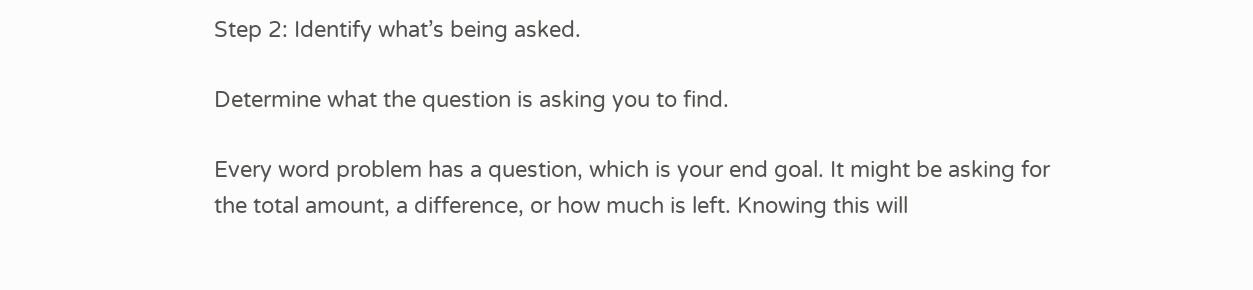Step 2: Identify what’s being asked.

Determine what the question is asking you to find.

Every word problem has a question, which is your end goal. It might be asking for the total amount, a difference, or how much is left. Knowing this will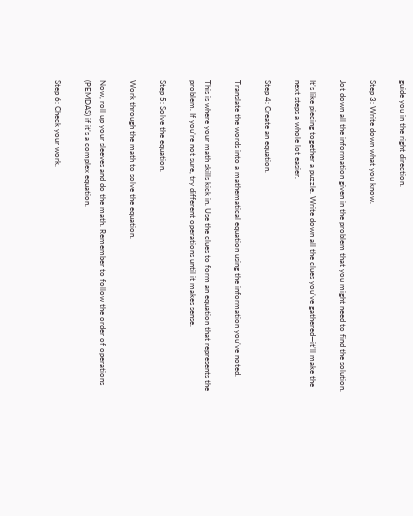guide you in the right direction.

Step 3: Write down what you know.

Jot down all the information given in the problem that you might need to find the solution.

It’s like piecing together a puzzle. Write down all the clues you’ve gathered—it’ll make the next steps a whole lot easier.

Step 4: Create an equation.

Translate the words into a mathematical equation using the information you’ve noted.

This is where your math skills kick in. Use the clues to form an equation that represents the problem. If you’re not sure, try different operations until it makes sense.

Step 5: Solve the equation.

Work through the math to solve the equation.

Now, roll up your sleeves and do the math. Remember to follow the order of operations (PEMDAS) if it’s a complex equation.

Step 6: Check your work.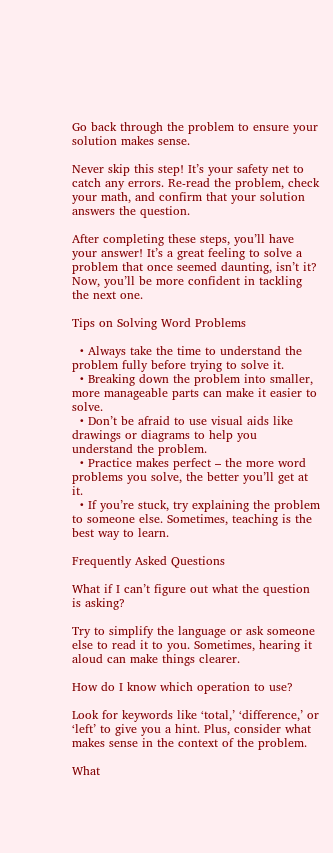Go back through the problem to ensure your solution makes sense.

Never skip this step! It’s your safety net to catch any errors. Re-read the problem, check your math, and confirm that your solution answers the question.

After completing these steps, you’ll have your answer! It’s a great feeling to solve a problem that once seemed daunting, isn’t it? Now, you’ll be more confident in tackling the next one.

Tips on Solving Word Problems

  • Always take the time to understand the problem fully before trying to solve it.
  • Breaking down the problem into smaller, more manageable parts can make it easier to solve.
  • Don’t be afraid to use visual aids like drawings or diagrams to help you understand the problem.
  • Practice makes perfect – the more word problems you solve, the better you’ll get at it.
  • If you’re stuck, try explaining the problem to someone else. Sometimes, teaching is the best way to learn.

Frequently Asked Questions

What if I can’t figure out what the question is asking?

Try to simplify the language or ask someone else to read it to you. Sometimes, hearing it aloud can make things clearer.

How do I know which operation to use?

Look for keywords like ‘total,’ ‘difference,’ or ‘left’ to give you a hint. Plus, consider what makes sense in the context of the problem.

What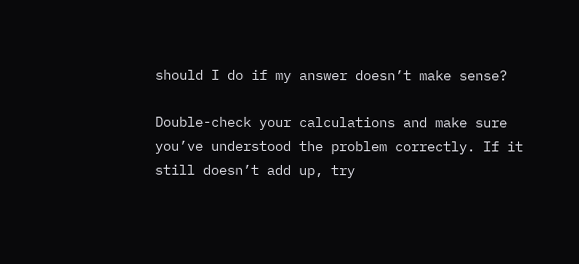should I do if my answer doesn’t make sense?

Double-check your calculations and make sure you’ve understood the problem correctly. If it still doesn’t add up, try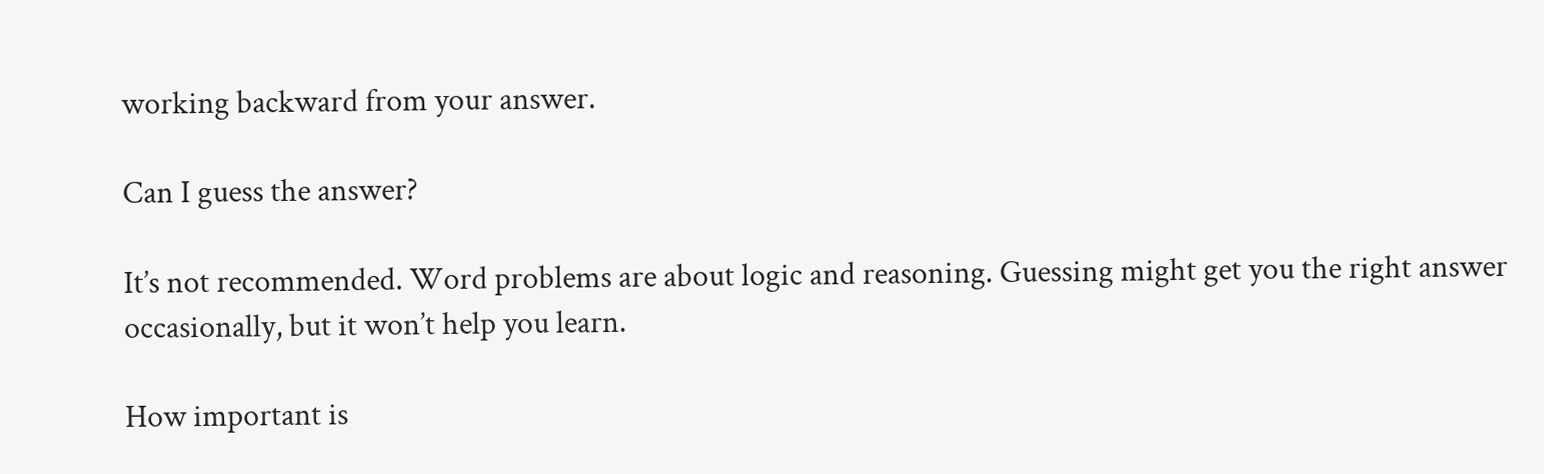working backward from your answer.

Can I guess the answer?

It’s not recommended. Word problems are about logic and reasoning. Guessing might get you the right answer occasionally, but it won’t help you learn.

How important is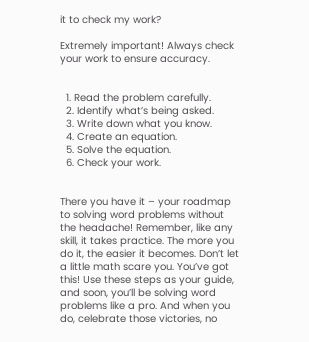it to check my work?

Extremely important! Always check your work to ensure accuracy.


  1. Read the problem carefully.
  2. Identify what’s being asked.
  3. Write down what you know.
  4. Create an equation.
  5. Solve the equation.
  6. Check your work.


There you have it – your roadmap to solving word problems without the headache! Remember, like any skill, it takes practice. The more you do it, the easier it becomes. Don’t let a little math scare you. You’ve got this! Use these steps as your guide, and soon, you’ll be solving word problems like a pro. And when you do, celebrate those victories, no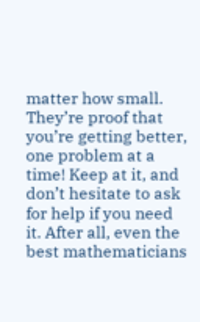matter how small. They’re proof that you’re getting better, one problem at a time! Keep at it, and don’t hesitate to ask for help if you need it. After all, even the best mathematicians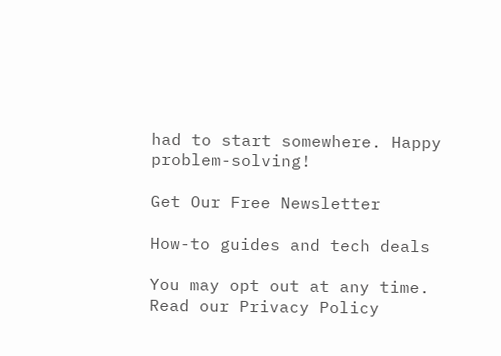had to start somewhere. Happy problem-solving!

Get Our Free Newsletter

How-to guides and tech deals

You may opt out at any time.
Read our Privacy Policy